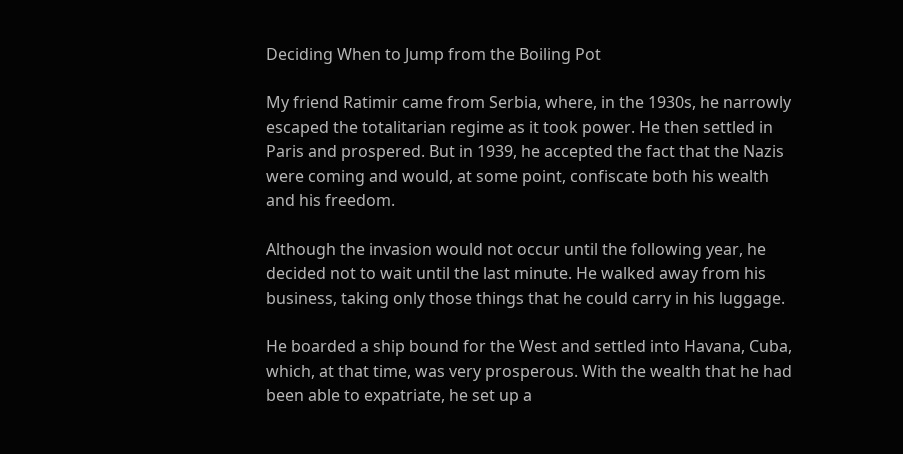Deciding When to Jump from the Boiling Pot

My friend Ratimir came from Serbia, where, in the 1930s, he narrowly escaped the totalitarian regime as it took power. He then settled in Paris and prospered. But in 1939, he accepted the fact that the Nazis were coming and would, at some point, confiscate both his wealth and his freedom.

Although the invasion would not occur until the following year, he decided not to wait until the last minute. He walked away from his business, taking only those things that he could carry in his luggage.

He boarded a ship bound for the West and settled into Havana, Cuba, which, at that time, was very prosperous. With the wealth that he had been able to expatriate, he set up a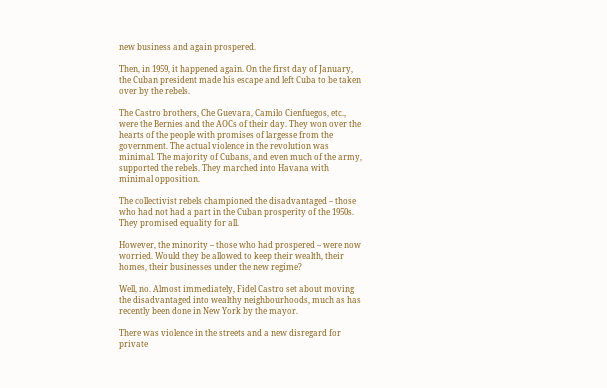new business and again prospered.

Then, in 1959, it happened again. On the first day of January, the Cuban president made his escape and left Cuba to be taken over by the rebels.

The Castro brothers, Che Guevara, Camilo Cienfuegos, etc., were the Bernies and the AOCs of their day. They won over the hearts of the people with promises of largesse from the government. The actual violence in the revolution was minimal. The majority of Cubans, and even much of the army, supported the rebels. They marched into Havana with minimal opposition.

The collectivist rebels championed the disadvantaged – those who had not had a part in the Cuban prosperity of the 1950s. They promised equality for all.

However, the minority – those who had prospered – were now worried. Would they be allowed to keep their wealth, their homes, their businesses under the new regime?

Well, no. Almost immediately, Fidel Castro set about moving the disadvantaged into wealthy neighbourhoods, much as has recently been done in New York by the mayor.

There was violence in the streets and a new disregard for private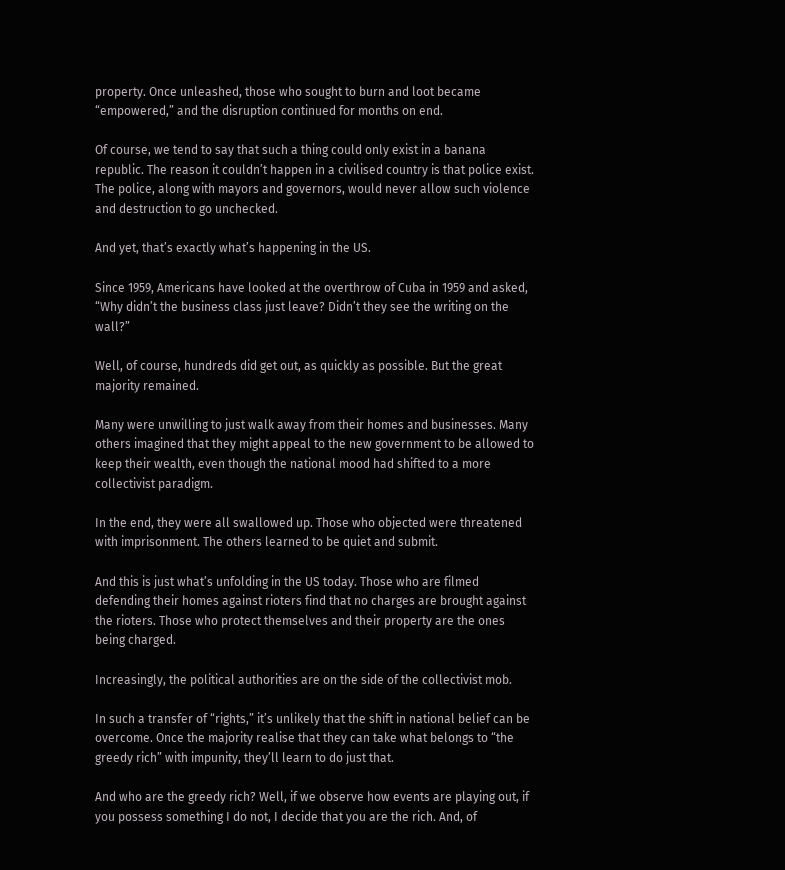property. Once unleashed, those who sought to burn and loot became “empowered,” and the disruption continued for months on end.

Of course, we tend to say that such a thing could only exist in a banana republic. The reason it couldn’t happen in a civilised country is that police exist. The police, along with mayors and governors, would never allow such violence and destruction to go unchecked.

And yet, that’s exactly what’s happening in the US.

Since 1959, Americans have looked at the overthrow of Cuba in 1959 and asked, “Why didn’t the business class just leave? Didn’t they see the writing on the wall?”

Well, of course, hundreds did get out, as quickly as possible. But the great majority remained.

Many were unwilling to just walk away from their homes and businesses. Many others imagined that they might appeal to the new government to be allowed to keep their wealth, even though the national mood had shifted to a more collectivist paradigm.

In the end, they were all swallowed up. Those who objected were threatened with imprisonment. The others learned to be quiet and submit.

And this is just what’s unfolding in the US today. Those who are filmed defending their homes against rioters find that no charges are brought against the rioters. Those who protect themselves and their property are the ones being charged.

Increasingly, the political authorities are on the side of the collectivist mob.

In such a transfer of “rights,” it’s unlikely that the shift in national belief can be overcome. Once the majority realise that they can take what belongs to “the greedy rich” with impunity, they’ll learn to do just that.

And who are the greedy rich? Well, if we observe how events are playing out, if you possess something I do not, I decide that you are the rich. And, of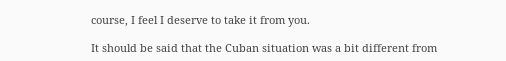course, I feel I deserve to take it from you.

It should be said that the Cuban situation was a bit different from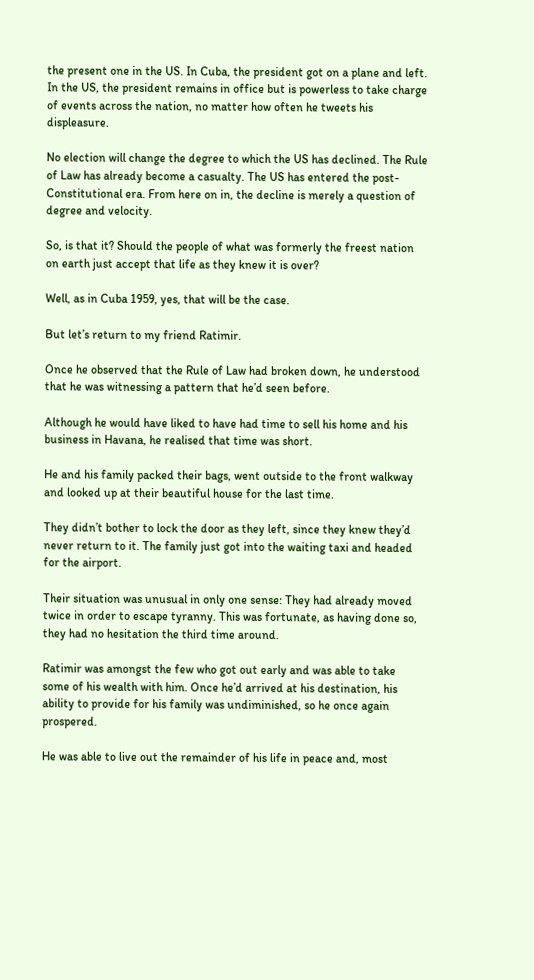the present one in the US. In Cuba, the president got on a plane and left. In the US, the president remains in office but is powerless to take charge of events across the nation, no matter how often he tweets his displeasure.

No election will change the degree to which the US has declined. The Rule of Law has already become a casualty. The US has entered the post-Constitutional era. From here on in, the decline is merely a question of degree and velocity.

So, is that it? Should the people of what was formerly the freest nation on earth just accept that life as they knew it is over?

Well, as in Cuba 1959, yes, that will be the case.

But let’s return to my friend Ratimir.

Once he observed that the Rule of Law had broken down, he understood that he was witnessing a pattern that he’d seen before.

Although he would have liked to have had time to sell his home and his business in Havana, he realised that time was short.

He and his family packed their bags, went outside to the front walkway and looked up at their beautiful house for the last time.

They didn’t bother to lock the door as they left, since they knew they’d never return to it. The family just got into the waiting taxi and headed for the airport.

Their situation was unusual in only one sense: They had already moved twice in order to escape tyranny. This was fortunate, as having done so, they had no hesitation the third time around.

Ratimir was amongst the few who got out early and was able to take some of his wealth with him. Once he’d arrived at his destination, his ability to provide for his family was undiminished, so he once again prospered.

He was able to live out the remainder of his life in peace and, most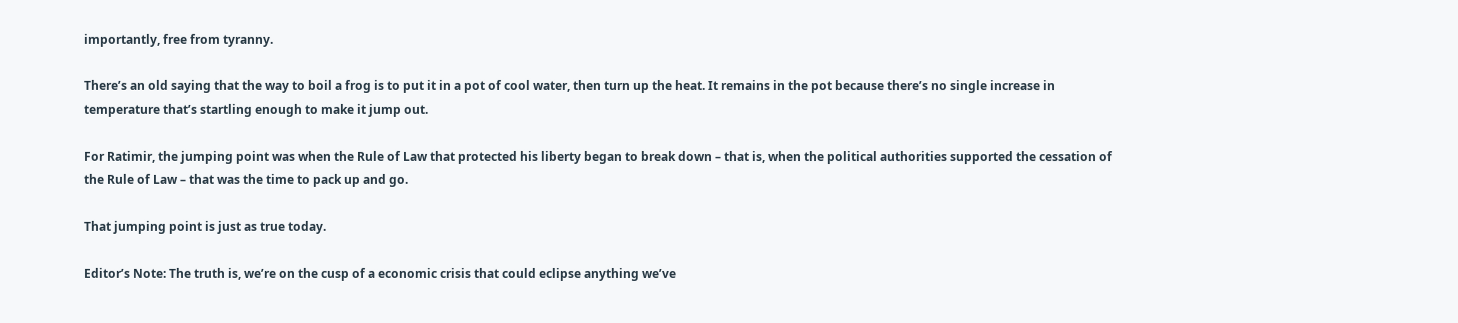importantly, free from tyranny.

There’s an old saying that the way to boil a frog is to put it in a pot of cool water, then turn up the heat. It remains in the pot because there’s no single increase in temperature that’s startling enough to make it jump out.

For Ratimir, the jumping point was when the Rule of Law that protected his liberty began to break down – that is, when the political authorities supported the cessation of the Rule of Law – that was the time to pack up and go.

That jumping point is just as true today.

Editor’s Note: The truth is, we’re on the cusp of a economic crisis that could eclipse anything we’ve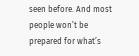seen before. And most people won’t be prepared for what’s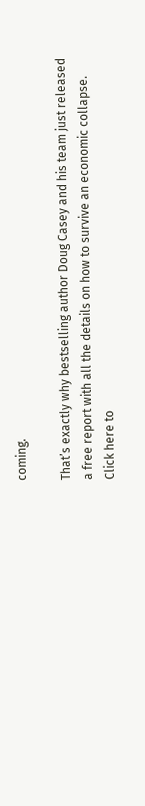coming.

That’s exactly why bestselling author Doug Casey and his team just released a free report with all the details on how to survive an economic collapse. Click here to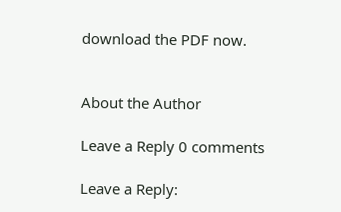download the PDF now.


About the Author

Leave a Reply 0 comments

Leave a Reply: